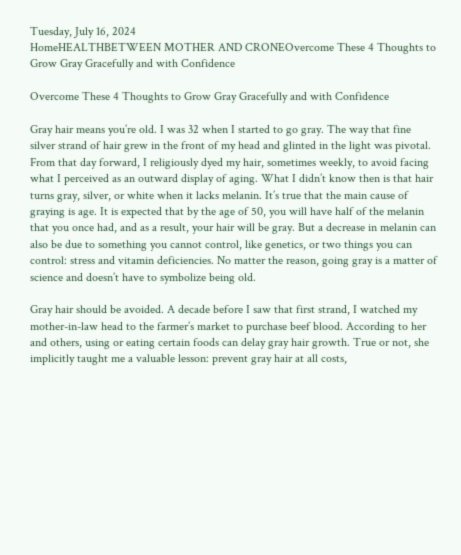Tuesday, July 16, 2024
HomeHEALTHBETWEEN MOTHER AND CRONEOvercome These 4 Thoughts to Grow Gray Gracefully and with Confidence

Overcome These 4 Thoughts to Grow Gray Gracefully and with Confidence

Gray hair means you’re old. I was 32 when I started to go gray. The way that fine silver strand of hair grew in the front of my head and glinted in the light was pivotal. From that day forward, I religiously dyed my hair, sometimes weekly, to avoid facing what I perceived as an outward display of aging. What I didn’t know then is that hair turns gray, silver, or white when it lacks melanin. It’s true that the main cause of graying is age. It is expected that by the age of 50, you will have half of the melanin that you once had, and as a result, your hair will be gray. But a decrease in melanin can also be due to something you cannot control, like genetics, or two things you can control: stress and vitamin deficiencies. No matter the reason, going gray is a matter of science and doesn’t have to symbolize being old.

Gray hair should be avoided. A decade before I saw that first strand, I watched my mother-in-law head to the farmer’s market to purchase beef blood. According to her and others, using or eating certain foods can delay gray hair growth. True or not, she implicitly taught me a valuable lesson: prevent gray hair at all costs,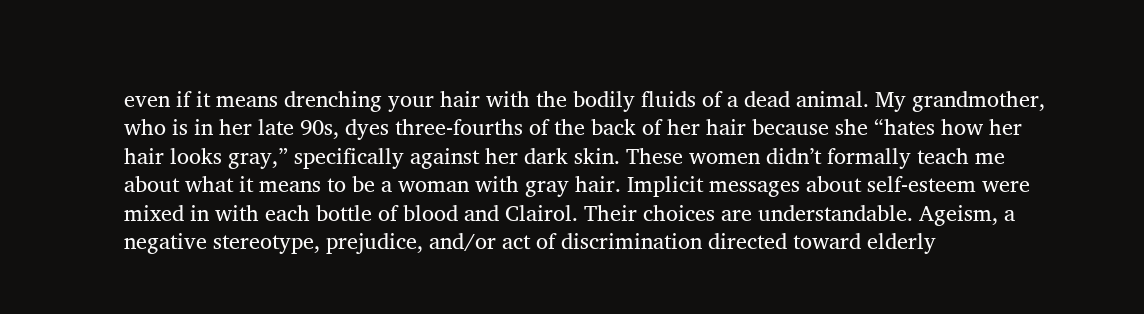even if it means drenching your hair with the bodily fluids of a dead animal. My grandmother, who is in her late 90s, dyes three-fourths of the back of her hair because she “hates how her hair looks gray,” specifically against her dark skin. These women didn’t formally teach me about what it means to be a woman with gray hair. Implicit messages about self-esteem were mixed in with each bottle of blood and Clairol. Their choices are understandable. Ageism, a negative stereotype, prejudice, and/or act of discrimination directed toward elderly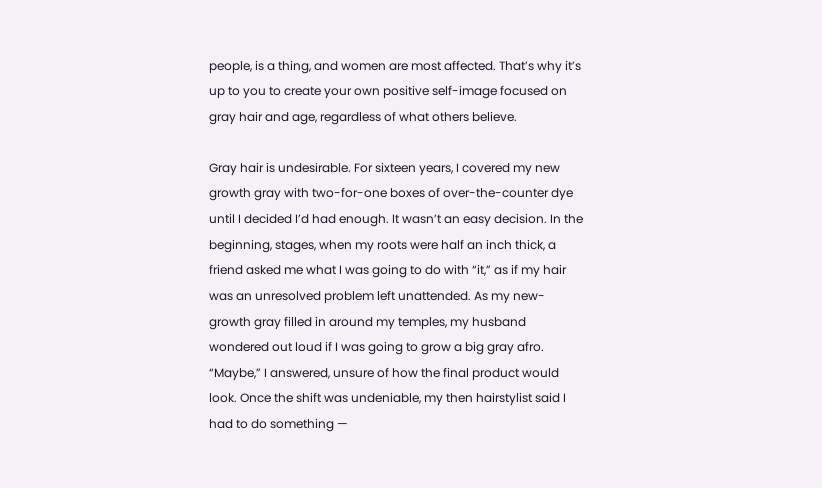people, is a thing, and women are most affected. That’s why it’s up to you to create your own positive self-image focused on gray hair and age, regardless of what others believe.

Gray hair is undesirable. For sixteen years, I covered my new growth gray with two-for-one boxes of over-the-counter dye until I decided I’d had enough. It wasn’t an easy decision. In the beginning, stages, when my roots were half an inch thick, a friend asked me what I was going to do with “it,” as if my hair was an unresolved problem left unattended. As my new-growth gray filled in around my temples, my husband wondered out loud if I was going to grow a big gray afro. “Maybe,” I answered, unsure of how the final product would look. Once the shift was undeniable, my then hairstylist said I had to do something —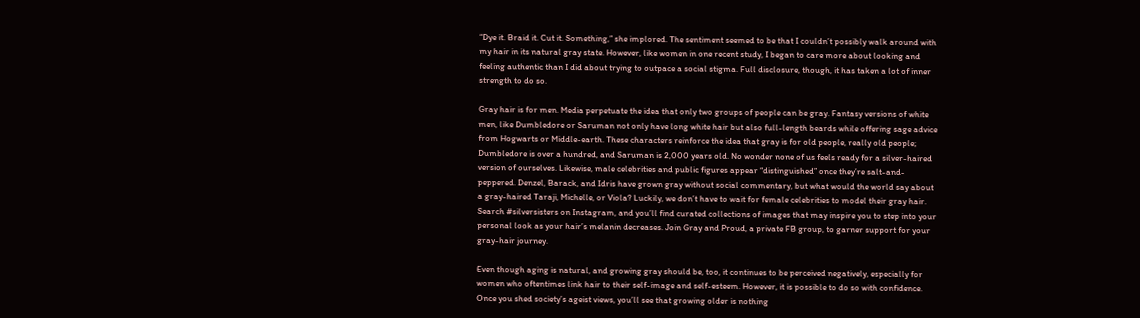“Dye it. Braid it. Cut it. Something,” she implored. The sentiment seemed to be that I couldn’t possibly walk around with my hair in its natural gray state. However, like women in one recent study, I began to care more about looking and feeling authentic than I did about trying to outpace a social stigma. Full disclosure, though, it has taken a lot of inner strength to do so.

Gray hair is for men. Media perpetuate the idea that only two groups of people can be gray. Fantasy versions of white men, like Dumbledore or Saruman not only have long white hair but also full-length beards while offering sage advice from Hogwarts or Middle-earth. These characters reinforce the idea that gray is for old people, really old people; Dumbledore is over a hundred, and Saruman is 2,000 years old. No wonder none of us feels ready for a silver-haired version of ourselves. Likewise, male celebrities and public figures appear “distinguished” once they’re salt-and-peppered. Denzel, Barack, and Idris have grown gray without social commentary, but what would the world say about a gray-haired Taraji, Michelle, or Viola? Luckily, we don’t have to wait for female celebrities to model their gray hair. Search #silversisters on Instagram, and you’ll find curated collections of images that may inspire you to step into your personal look as your hair’s melanin decreases. Join Gray and Proud, a private FB group, to garner support for your gray-hair journey.

Even though aging is natural, and growing gray should be, too, it continues to be perceived negatively, especially for women who oftentimes link hair to their self-image and self-esteem. However, it is possible to do so with confidence. Once you shed society’s ageist views, you’ll see that growing older is nothing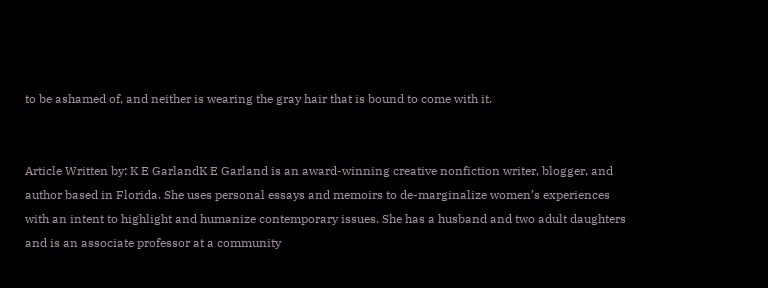to be ashamed of, and neither is wearing the gray hair that is bound to come with it.


Article Written by: K E GarlandK E Garland is an award-winning creative nonfiction writer, blogger, and author based in Florida. She uses personal essays and memoirs to de-marginalize women’s experiences with an intent to highlight and humanize contemporary issues. She has a husband and two adult daughters and is an associate professor at a community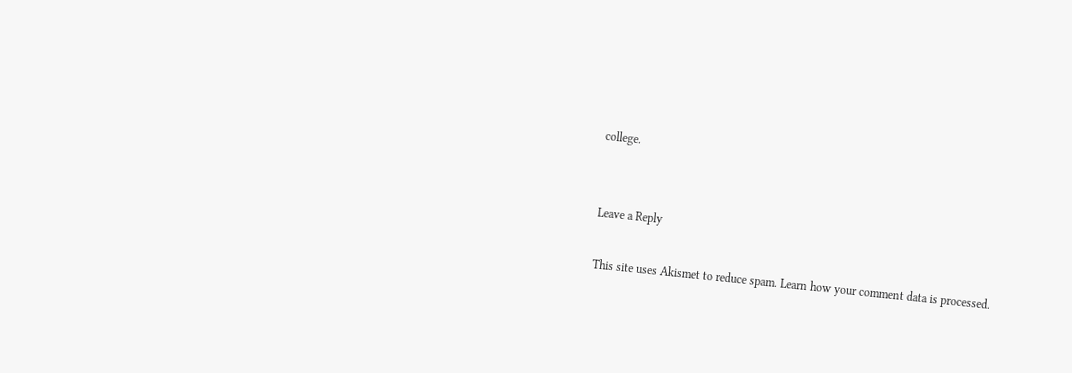college.


Leave a Reply

This site uses Akismet to reduce spam. Learn how your comment data is processed.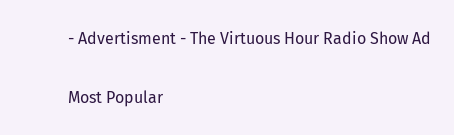- Advertisment - The Virtuous Hour Radio Show Ad

Most Popular